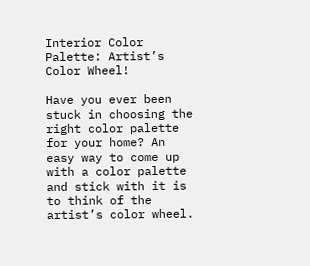Interior Color Palette: Artist’s Color Wheel!

Have you ever been stuck in choosing the right color palette for your home? An easy way to come up with a color palette and stick with it is to think of the artist’s color wheel.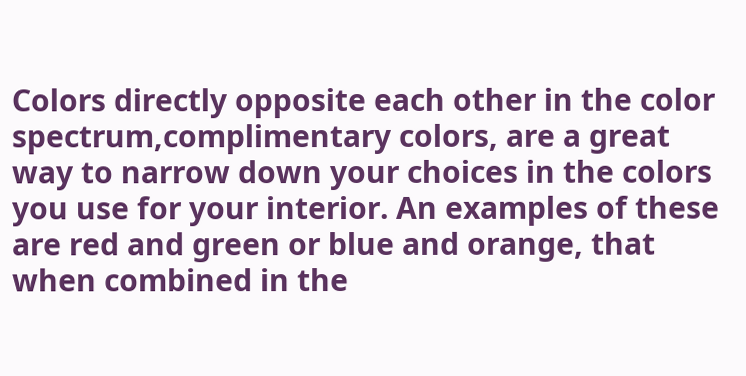Colors directly opposite each other in the color spectrum,complimentary colors, are a great way to narrow down your choices in the colors you use for your interior. An examples of these are red and green or blue and orange, that when combined in the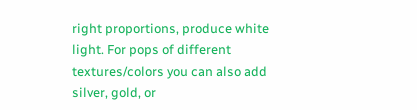right proportions, produce white light. For pops of different textures/colors you can also add silver, gold, or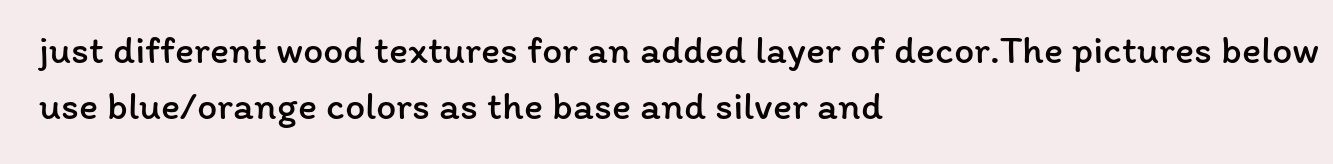just different wood textures for an added layer of decor.The pictures below use blue/orange colors as the base and silver and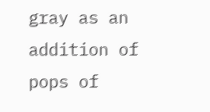gray as an addition of pops of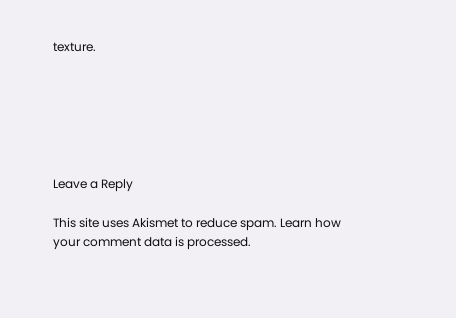texture.






Leave a Reply

This site uses Akismet to reduce spam. Learn how your comment data is processed.